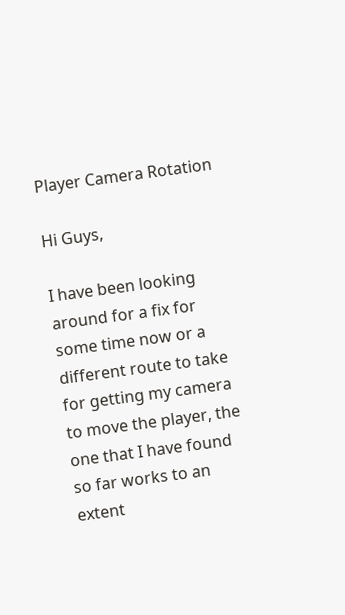Player Camera Rotation

Hi Guys,

I have been looking around for a fix for some time now or a different route to take for getting my camera to move the player, the one that I have found so far works to an extent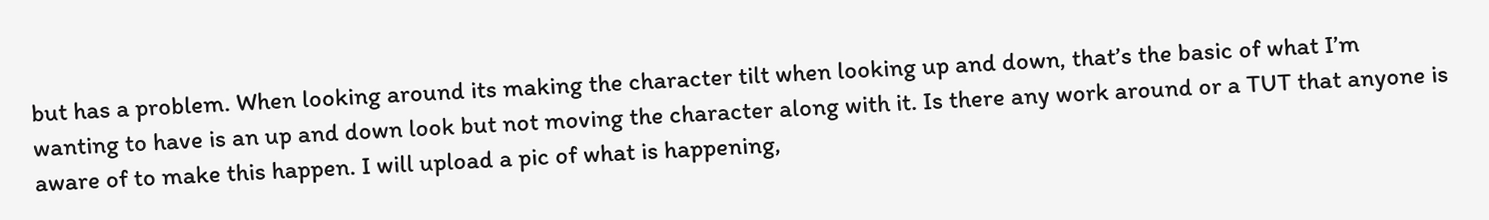but has a problem. When looking around its making the character tilt when looking up and down, that’s the basic of what I’m wanting to have is an up and down look but not moving the character along with it. Is there any work around or a TUT that anyone is aware of to make this happen. I will upload a pic of what is happening,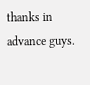thanks in advance guys.